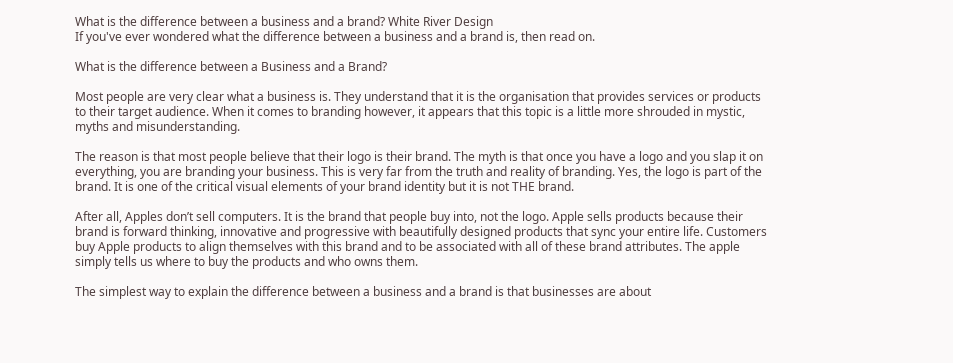What is the difference between a business and a brand? White River Design
If you've ever wondered what the difference between a business and a brand is, then read on.

What is the difference between a Business and a Brand?

Most people are very clear what a business is. They understand that it is the organisation that provides services or products to their target audience. When it comes to branding however, it appears that this topic is a little more shrouded in mystic, myths and misunderstanding.

The reason is that most people believe that their logo is their brand. The myth is that once you have a logo and you slap it on everything, you are branding your business. This is very far from the truth and reality of branding. Yes, the logo is part of the brand. It is one of the critical visual elements of your brand identity but it is not THE brand.

After all, Apples don’t sell computers. It is the brand that people buy into, not the logo. Apple sells products because their brand is forward thinking, innovative and progressive with beautifully designed products that sync your entire life. Customers buy Apple products to align themselves with this brand and to be associated with all of these brand attributes. The apple simply tells us where to buy the products and who owns them.

The simplest way to explain the difference between a business and a brand is that businesses are about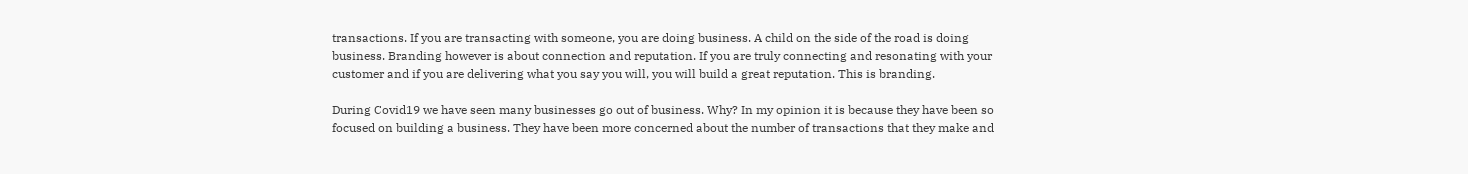transactions. If you are transacting with someone, you are doing business. A child on the side of the road is doing business. Branding however is about connection and reputation. If you are truly connecting and resonating with your customer and if you are delivering what you say you will, you will build a great reputation. This is branding.

During Covid19 we have seen many businesses go out of business. Why? In my opinion it is because they have been so focused on building a business. They have been more concerned about the number of transactions that they make and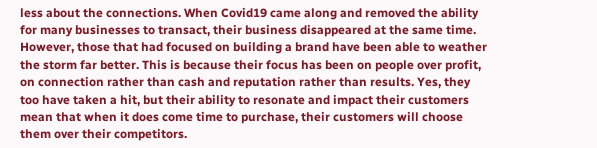less about the connections. When Covid19 came along and removed the ability for many businesses to transact, their business disappeared at the same time. However, those that had focused on building a brand have been able to weather the storm far better. This is because their focus has been on people over profit, on connection rather than cash and reputation rather than results. Yes, they too have taken a hit, but their ability to resonate and impact their customers mean that when it does come time to purchase, their customers will choose them over their competitors.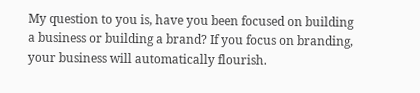My question to you is, have you been focused on building a business or building a brand? If you focus on branding, your business will automatically flourish.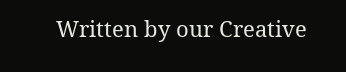Written by our Creative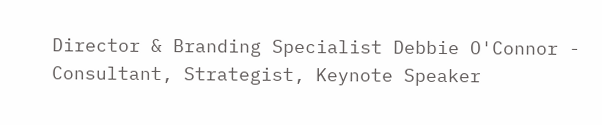Director & Branding Specialist Debbie O'Connor - Consultant, Strategist, Keynote Speaker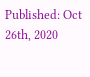Published: Oct 26th, 2020